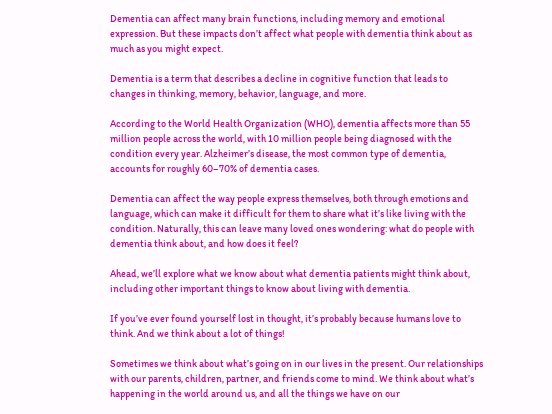Dementia can affect many brain functions, including memory and emotional expression. But these impacts don’t affect what people with dementia think about as much as you might expect.

Dementia is a term that describes a decline in cognitive function that leads to changes in thinking, memory, behavior, language, and more.

According to the World Health Organization (WHO), dementia affects more than 55 million people across the world, with 10 million people being diagnosed with the condition every year. Alzheimer’s disease, the most common type of dementia, accounts for roughly 60–70% of dementia cases.

Dementia can affect the way people express themselves, both through emotions and language, which can make it difficult for them to share what it’s like living with the condition. Naturally, this can leave many loved ones wondering: what do people with dementia think about, and how does it feel?

Ahead, we’ll explore what we know about what dementia patients might think about, including other important things to know about living with dementia.

If you’ve ever found yourself lost in thought, it’s probably because humans love to think. And we think about a lot of things!

Sometimes we think about what’s going on in our lives in the present. Our relationships with our parents, children, partner, and friends come to mind. We think about what’s happening in the world around us, and all the things we have on our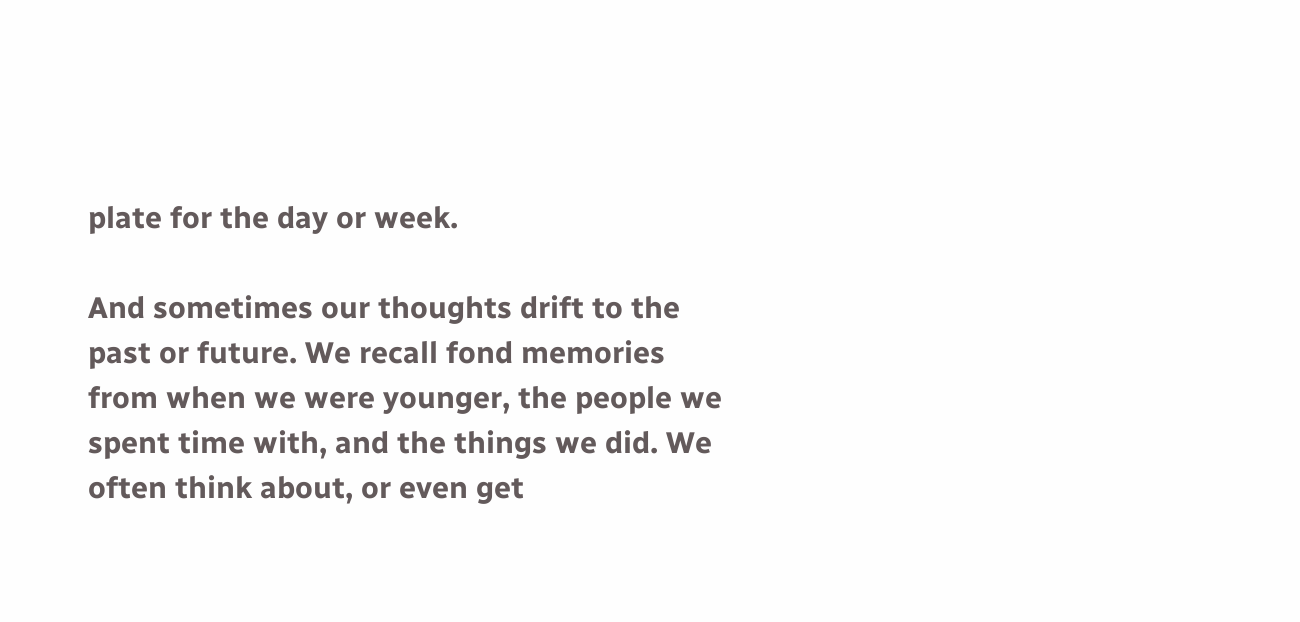plate for the day or week.

And sometimes our thoughts drift to the past or future. We recall fond memories from when we were younger, the people we spent time with, and the things we did. We often think about, or even get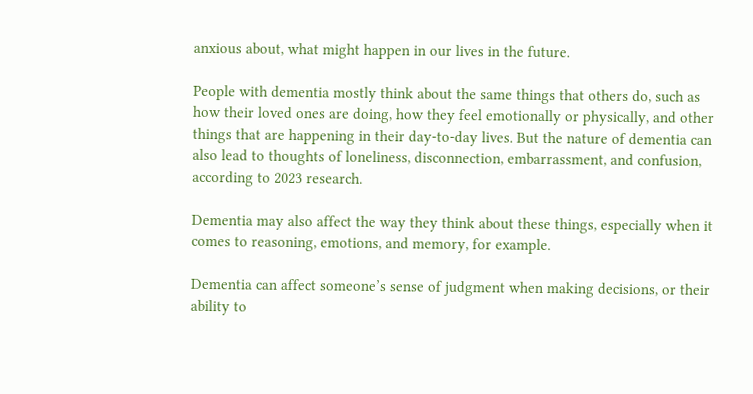anxious about, what might happen in our lives in the future.

People with dementia mostly think about the same things that others do, such as how their loved ones are doing, how they feel emotionally or physically, and other things that are happening in their day-to-day lives. But the nature of dementia can also lead to thoughts of loneliness, disconnection, embarrassment, and confusion, according to 2023 research.

Dementia may also affect the way they think about these things, especially when it comes to reasoning, emotions, and memory, for example.

Dementia can affect someone’s sense of judgment when making decisions, or their ability to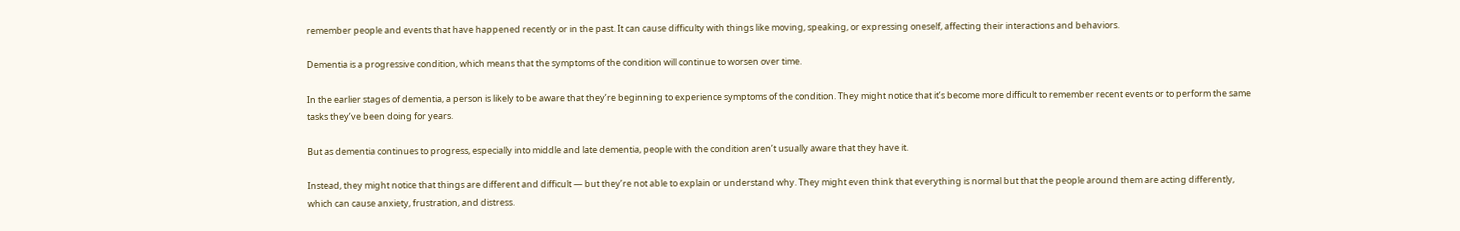remember people and events that have happened recently or in the past. It can cause difficulty with things like moving, speaking, or expressing oneself, affecting their interactions and behaviors.

Dementia is a progressive condition, which means that the symptoms of the condition will continue to worsen over time.

In the earlier stages of dementia, a person is likely to be aware that they’re beginning to experience symptoms of the condition. They might notice that it’s become more difficult to remember recent events or to perform the same tasks they’ve been doing for years.

But as dementia continues to progress, especially into middle and late dementia, people with the condition aren’t usually aware that they have it.

Instead, they might notice that things are different and difficult ― but they’re not able to explain or understand why. They might even think that everything is normal but that the people around them are acting differently, which can cause anxiety, frustration, and distress.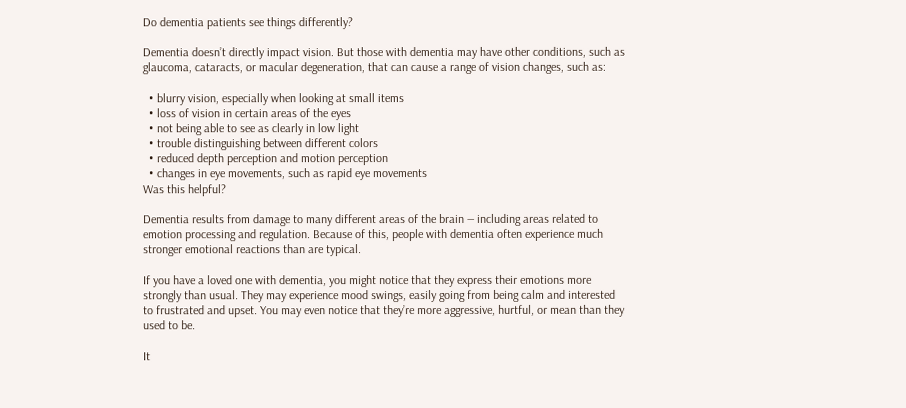Do dementia patients see things differently?

Dementia doesn’t directly impact vision. But those with dementia may have other conditions, such as glaucoma, cataracts, or macular degeneration, that can cause a range of vision changes, such as:

  • blurry vision, especially when looking at small items
  • loss of vision in certain areas of the eyes
  • not being able to see as clearly in low light
  • trouble distinguishing between different colors
  • reduced depth perception and motion perception
  • changes in eye movements, such as rapid eye movements
Was this helpful?

Dementia results from damage to many different areas of the brain ― including areas related to emotion processing and regulation. Because of this, people with dementia often experience much stronger emotional reactions than are typical.

If you have a loved one with dementia, you might notice that they express their emotions more strongly than usual. They may experience mood swings, easily going from being calm and interested to frustrated and upset. You may even notice that they’re more aggressive, hurtful, or mean than they used to be.

It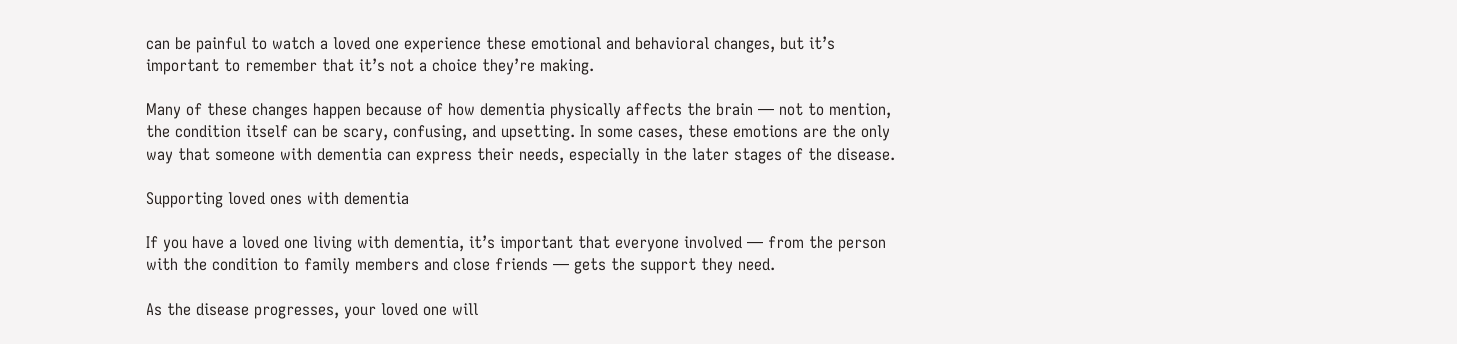can be painful to watch a loved one experience these emotional and behavioral changes, but it’s important to remember that it’s not a choice they’re making.

Many of these changes happen because of how dementia physically affects the brain ― not to mention, the condition itself can be scary, confusing, and upsetting. In some cases, these emotions are the only way that someone with dementia can express their needs, especially in the later stages of the disease.

Supporting loved ones with dementia

If you have a loved one living with dementia, it’s important that everyone involved — from the person with the condition to family members and close friends — gets the support they need.

As the disease progresses, your loved one will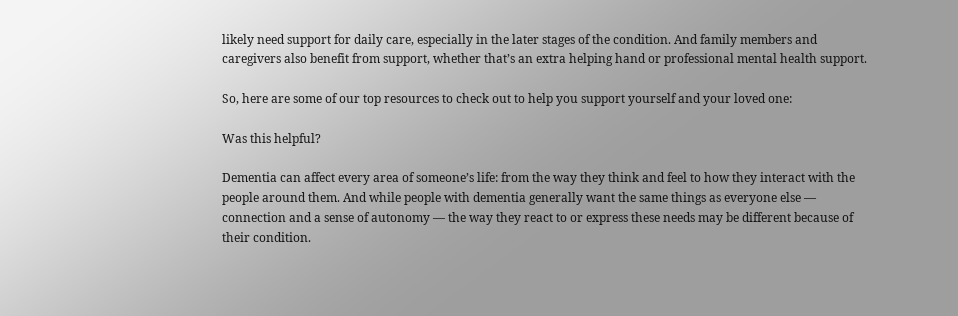likely need support for daily care, especially in the later stages of the condition. And family members and caregivers also benefit from support, whether that’s an extra helping hand or professional mental health support.

So, here are some of our top resources to check out to help you support yourself and your loved one:

Was this helpful?

Dementia can affect every area of someone’s life: from the way they think and feel to how they interact with the people around them. And while people with dementia generally want the same things as everyone else — connection and a sense of autonomy — the way they react to or express these needs may be different because of their condition.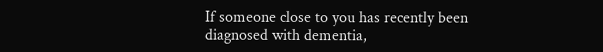If someone close to you has recently been diagnosed with dementia,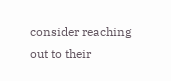consider reaching out to their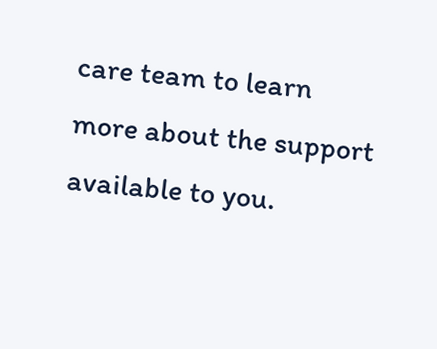care team to learn more about the support available to you.